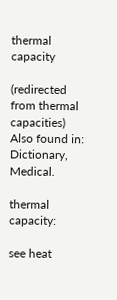thermal capacity

(redirected from thermal capacities)
Also found in: Dictionary, Medical.

thermal capacity:

see heat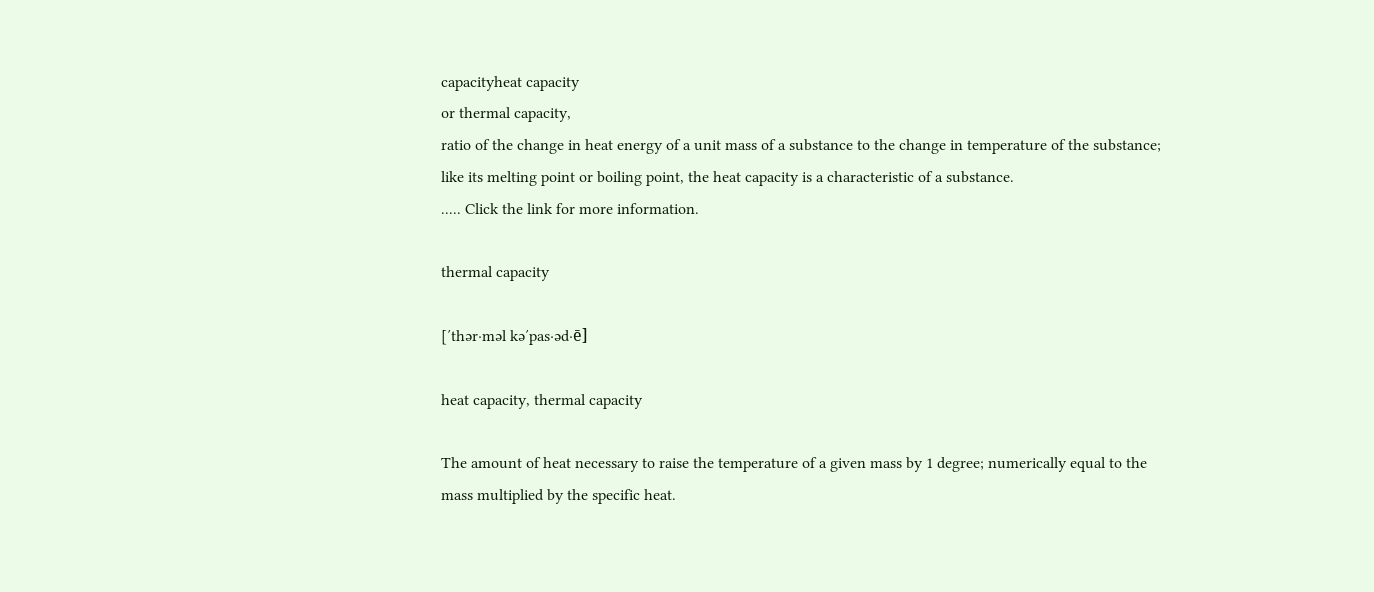capacityheat capacity
or thermal capacity,
ratio of the change in heat energy of a unit mass of a substance to the change in temperature of the substance; like its melting point or boiling point, the heat capacity is a characteristic of a substance.
..... Click the link for more information.

thermal capacity

[′thər·məl kə′pas·əd·ē]

heat capacity, thermal capacity

The amount of heat necessary to raise the temperature of a given mass by 1 degree; numerically equal to the mass multiplied by the specific heat.